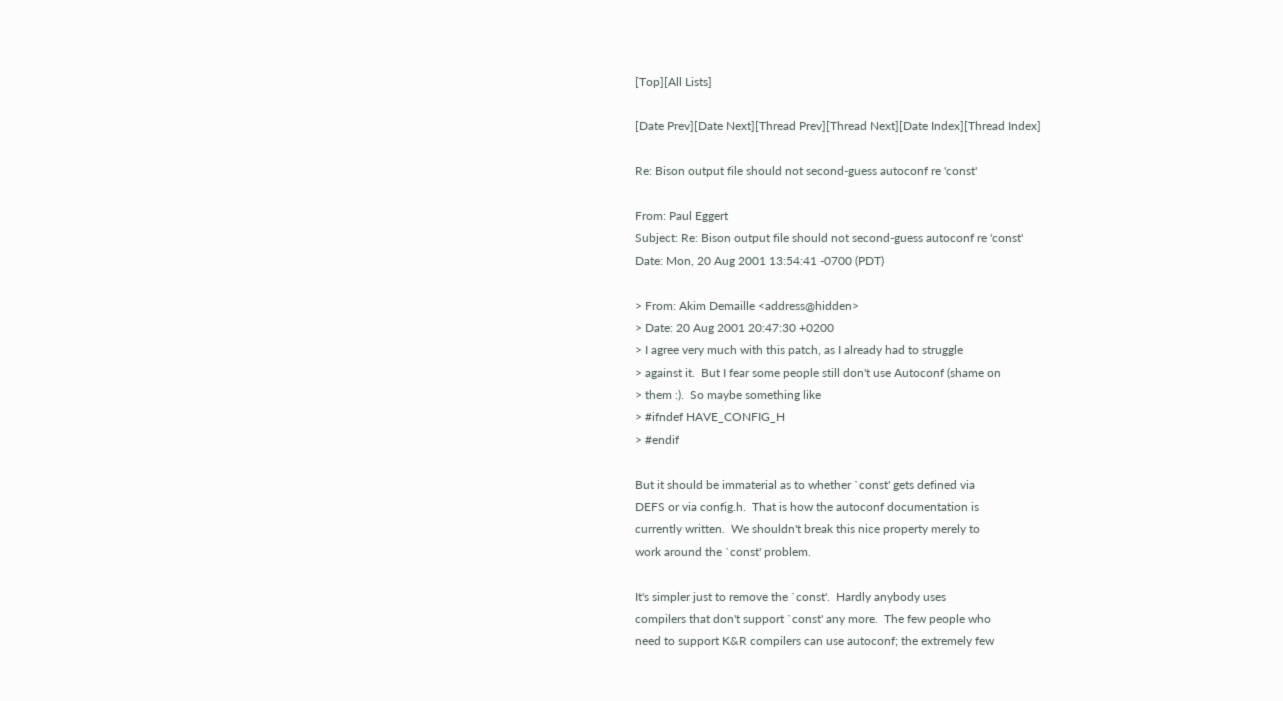[Top][All Lists]

[Date Prev][Date Next][Thread Prev][Thread Next][Date Index][Thread Index]

Re: Bison output file should not second-guess autoconf re 'const'

From: Paul Eggert
Subject: Re: Bison output file should not second-guess autoconf re 'const'
Date: Mon, 20 Aug 2001 13:54:41 -0700 (PDT)

> From: Akim Demaille <address@hidden>
> Date: 20 Aug 2001 20:47:30 +0200
> I agree very much with this patch, as I already had to struggle
> against it.  But I fear some people still don't use Autoconf (shame on
> them :).  So maybe something like
> #ifndef HAVE_CONFIG_H
> #endif

But it should be immaterial as to whether `const' gets defined via
DEFS or via config.h.  That is how the autoconf documentation is
currently written.  We shouldn't break this nice property merely to
work around the `const' problem.

It's simpler just to remove the `const'.  Hardly anybody uses
compilers that don't support `const' any more.  The few people who
need to support K&R compilers can use autoconf; the extremely few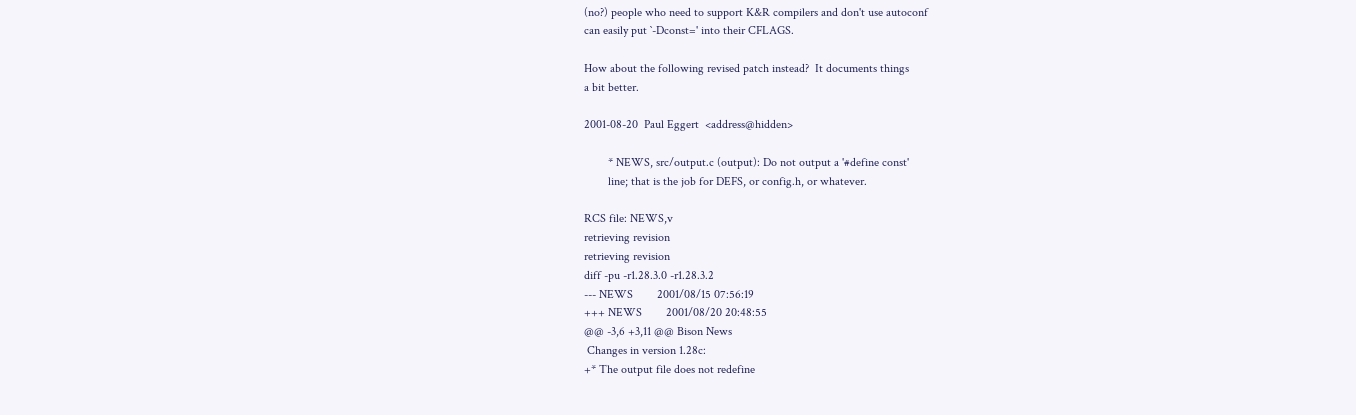(no?) people who need to support K&R compilers and don't use autoconf
can easily put `-Dconst=' into their CFLAGS.

How about the following revised patch instead?  It documents things
a bit better.

2001-08-20  Paul Eggert  <address@hidden>

        * NEWS, src/output.c (output): Do not output a '#define const'
        line; that is the job for DEFS, or config.h, or whatever.

RCS file: NEWS,v
retrieving revision
retrieving revision
diff -pu -r1.28.3.0 -r1.28.3.2
--- NEWS        2001/08/15 07:56:19
+++ NEWS        2001/08/20 20:48:55
@@ -3,6 +3,11 @@ Bison News
 Changes in version 1.28c:
+* The output file does not redefine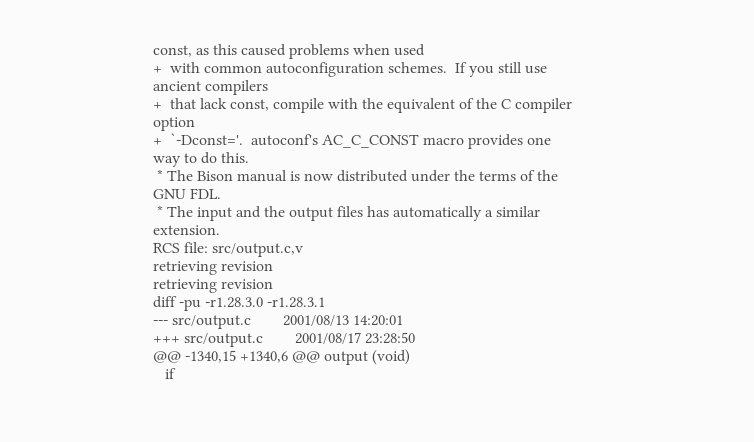const, as this caused problems when used
+  with common autoconfiguration schemes.  If you still use ancient compilers
+  that lack const, compile with the equivalent of the C compiler option
+  `-Dconst='.  autoconf's AC_C_CONST macro provides one way to do this.
 * The Bison manual is now distributed under the terms of the GNU FDL.
 * The input and the output files has automatically a similar extension.
RCS file: src/output.c,v
retrieving revision
retrieving revision
diff -pu -r1.28.3.0 -r1.28.3.1
--- src/output.c        2001/08/13 14:20:01
+++ src/output.c        2001/08/17 23:28:50
@@ -1340,15 +1340,6 @@ output (void)
   if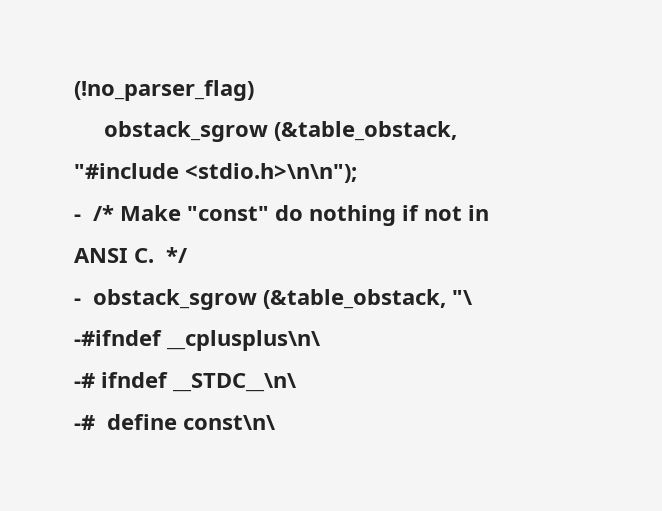(!no_parser_flag)
     obstack_sgrow (&table_obstack, "#include <stdio.h>\n\n");
-  /* Make "const" do nothing if not in ANSI C.  */
-  obstack_sgrow (&table_obstack, "\
-#ifndef __cplusplus\n\
-# ifndef __STDC__\n\
-#  define const\n\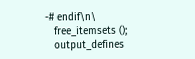-# endif\n\
   free_itemsets ();
   output_defines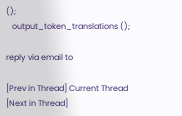();
   output_token_translations ();

reply via email to

[Prev in Thread] Current Thread [Next in Thread]